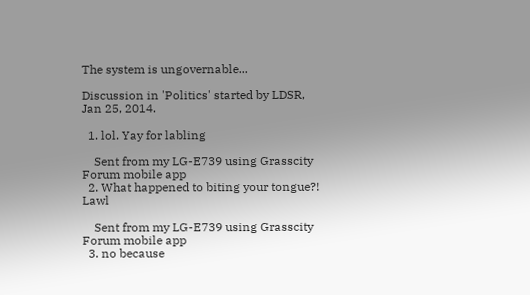The system is ungovernable...

Discussion in 'Politics' started by LDSR, Jan 25, 2014.

  1. lol. Yay for labling

    Sent from my LG-E739 using Grasscity Forum mobile app
  2. What happened to biting your tongue?! Lawl

    Sent from my LG-E739 using Grasscity Forum mobile app
  3. no because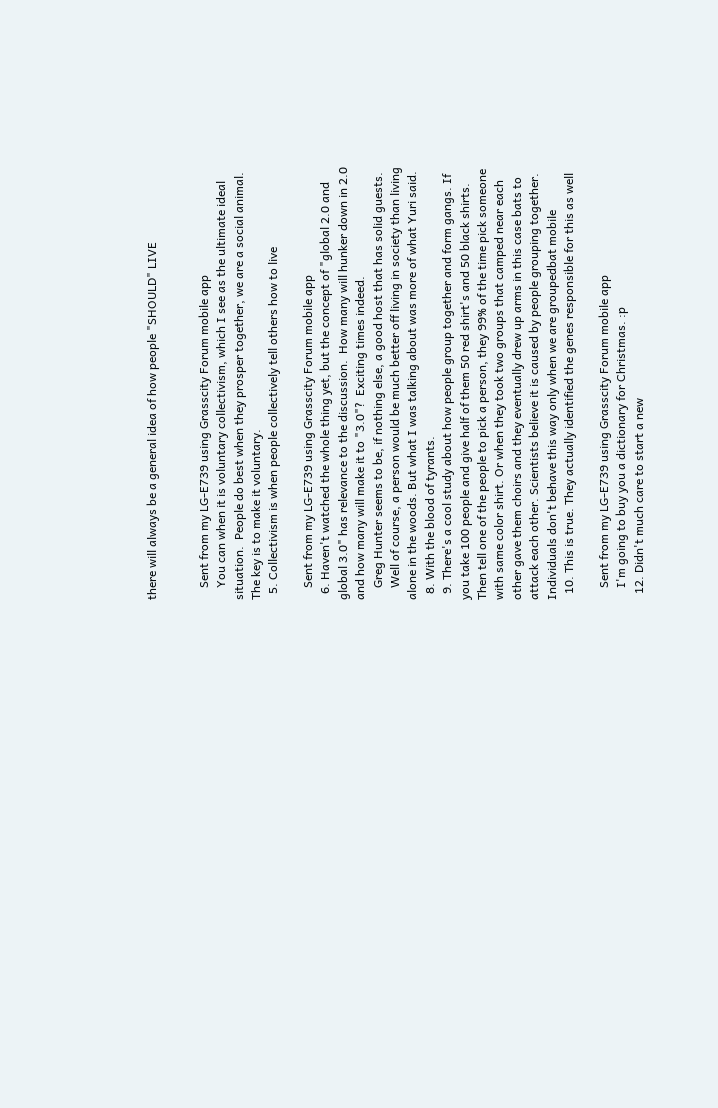there will always be a general idea of how people "SHOULD" LIVE


    Sent from my LG-E739 using Grasscity Forum mobile app
    You can when it is voluntary collectivism, which I see as the ultimate ideal situation.  People do best when they prosper together, we are a social animal.  The key is to make it voluntary.
  5. Collectivism is when people collectively tell others how to live

    Sent from my LG-E739 using Grasscity Forum mobile app
  6. Haven't watched the whole thing yet, but the concept of "global 2.0 and global 3.0" has relevance to the discussion.  How many will hunker down in 2.0 and how many will make it to "3.0"?  Exciting times indeed.
    Greg Hunter seems to be, if nothing else, a good host that has solid guests.
    Well of course, a person would be much better off living in society than living alone in the woods. But what I was talking about was more of what Yuri said.
  8. With the blood of tyrants.
  9. There's a cool study about how people group together and form gangs. If you take 100 people and give half of them 50 red shirt's and 50 black shirts. Then tell one of the people to pick a person, they 99% of the time pick someone with same color shirt. Or when they took two groups that camped near each other gave them choirs and they eventually drew up arms in this case bats to attack each other. Scientists believe it is caused by people grouping together. Individuals don't behave this way only when we are groupedbat mobile
  10. This is true. They actually identified the genes responsible for this as well

    Sent from my LG-E739 using Grasscity Forum mobile app
    I'm going to buy you a dictionary for Christmas. :p
  12. Didn't much care to start a new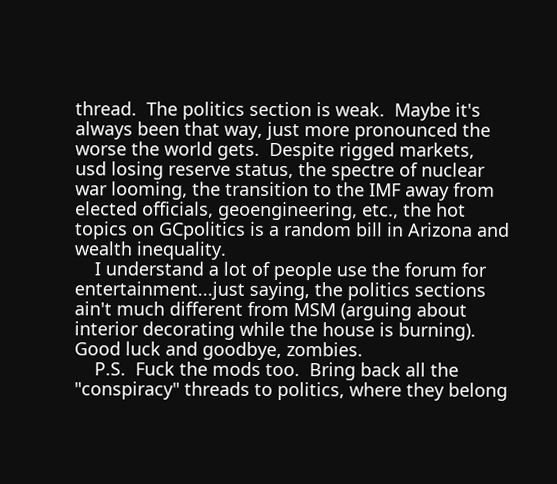thread.  The politics section is weak.  Maybe it's always been that way, just more pronounced the worse the world gets.  Despite rigged markets, usd losing reserve status, the spectre of nuclear war looming, the transition to the IMF away from elected officials, geoengineering, etc., the hot topics on GCpolitics is a random bill in Arizona and wealth inequality.
    I understand a lot of people use the forum for entertainment...just saying, the politics sections ain't much different from MSM (arguing about  interior decorating while the house is burning).  Good luck and goodbye, zombies.
    P.S.  Fuck the mods too.  Bring back all the "conspiracy" threads to politics, where they belong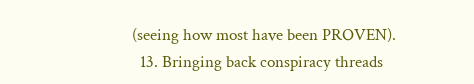(seeing how most have been PROVEN).
  13. Bringing back conspiracy threads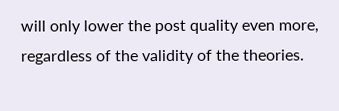will only lower the post quality even more, regardless of the validity of the theories.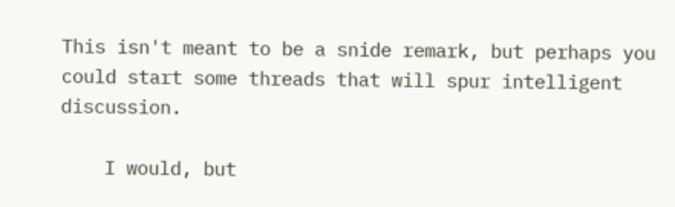This isn't meant to be a snide remark, but perhaps you could start some threads that will spur intelligent discussion.

    I would, but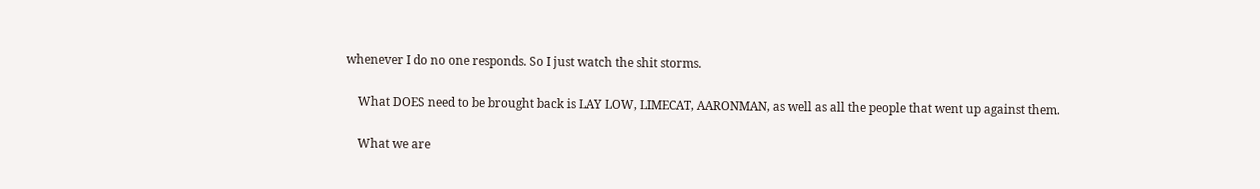whenever I do no one responds. So I just watch the shit storms.

    What DOES need to be brought back is LAY LOW, LIMECAT, AARONMAN, as well as all the people that went up against them.

    What we are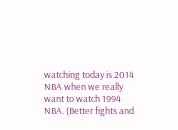watching today is 2014 NBA when we really want to watch 1994 NBA. (Better fights and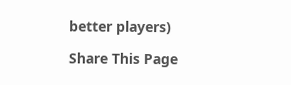better players)

Share This Page